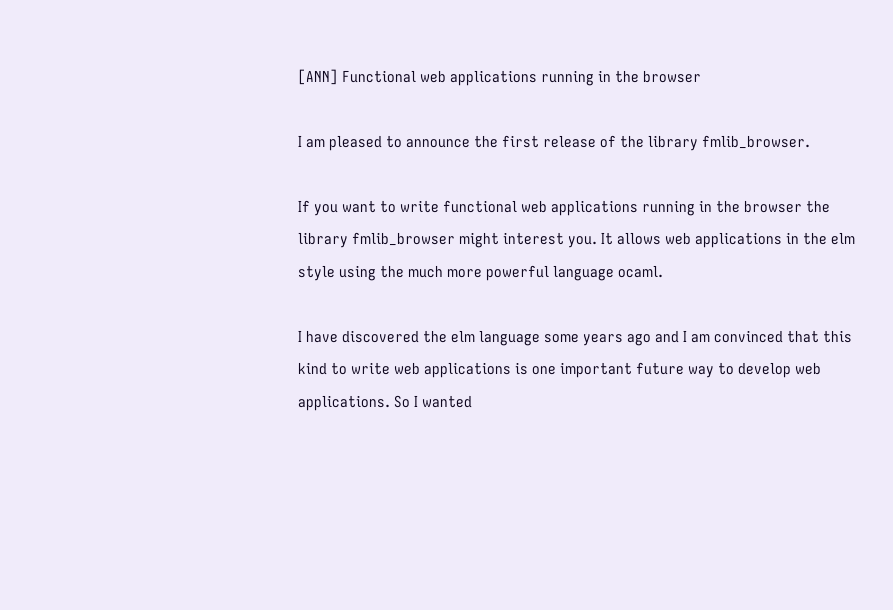[ANN] Functional web applications running in the browser

I am pleased to announce the first release of the library fmlib_browser.

If you want to write functional web applications running in the browser the library fmlib_browser might interest you. It allows web applications in the elm style using the much more powerful language ocaml.

I have discovered the elm language some years ago and I am convinced that this kind to write web applications is one important future way to develop web applications. So I wanted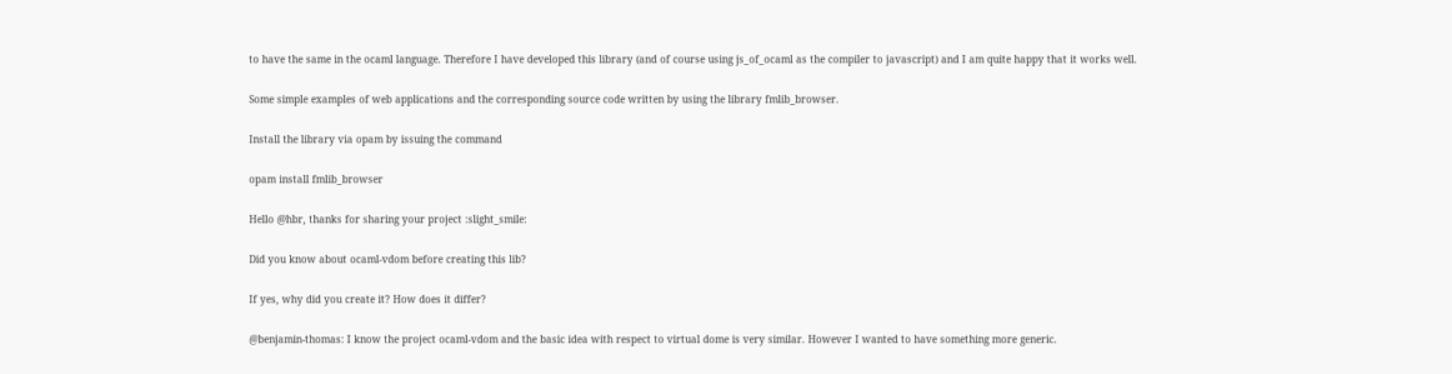to have the same in the ocaml language. Therefore I have developed this library (and of course using js_of_ocaml as the compiler to javascript) and I am quite happy that it works well.

Some simple examples of web applications and the corresponding source code written by using the library fmlib_browser.

Install the library via opam by issuing the command

opam install fmlib_browser

Hello @hbr, thanks for sharing your project :slight_smile:

Did you know about ocaml-vdom before creating this lib?

If yes, why did you create it? How does it differ?

@benjamin-thomas: I know the project ocaml-vdom and the basic idea with respect to virtual dome is very similar. However I wanted to have something more generic.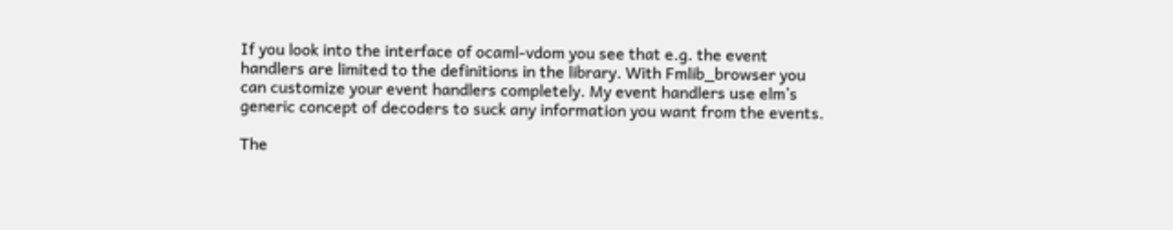If you look into the interface of ocaml-vdom you see that e.g. the event handlers are limited to the definitions in the library. With Fmlib_browser you can customize your event handlers completely. My event handlers use elm’s generic concept of decoders to suck any information you want from the events.

The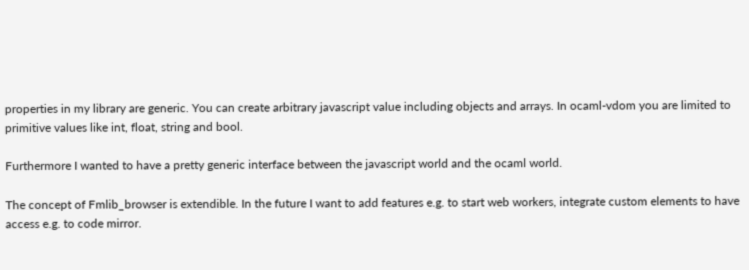properties in my library are generic. You can create arbitrary javascript value including objects and arrays. In ocaml-vdom you are limited to primitive values like int, float, string and bool.

Furthermore I wanted to have a pretty generic interface between the javascript world and the ocaml world.

The concept of Fmlib_browser is extendible. In the future I want to add features e.g. to start web workers, integrate custom elements to have access e.g. to code mirror.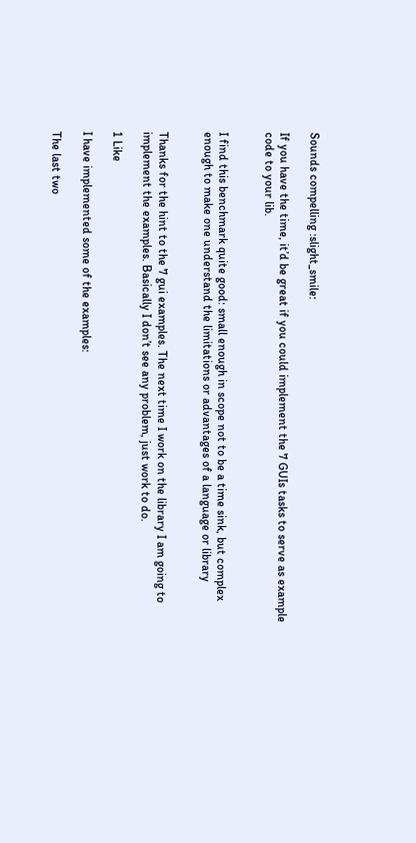Sounds compelling :slight_smile:

If you have the time, it’d be great if you could implement the 7 GUIs tasks to serve as example code to your lib.


I find this benchmark quite good: small enough in scope not to be a time sink, but complex enough to make one understand the limitations or advantages of a language or library


Thanks for the hint to the 7 gui examples. The next time I work on the library I am going to implement the examples. Basically I don’t see any problem, just work to do.

1 Like

I have implemented some of the examples:

The last two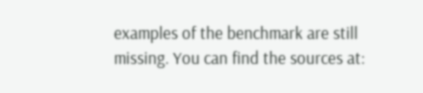examples of the benchmark are still missing. You can find the sources at: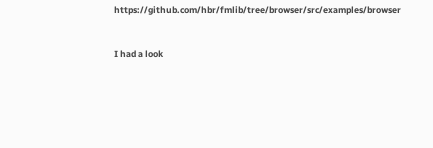https://github.com/hbr/fmlib/tree/browser/src/examples/browser



I had a look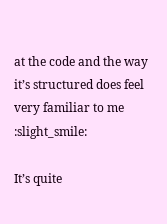at the code and the way it’s structured does feel very familiar to me :slight_smile:

It’s quite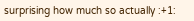surprising how much so actually :+1: